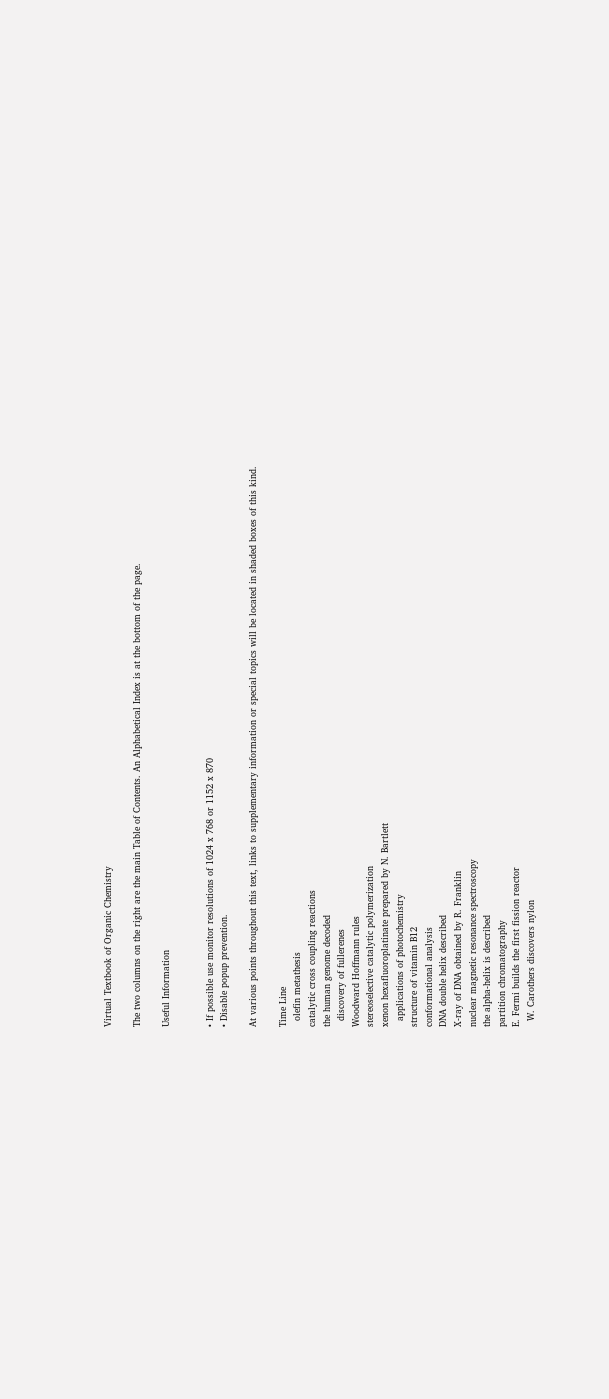Virtual Textbook of Organic Chemistry

The two columns on the right are the main Table of Contents. An Alphabetical Index is at the bottom of the page.

Useful Information


• If possible use monitor resolutions of 1024 x 768 or 1152 x 870
• Disable popup prevention.

At various points throughout this text, links to supplementary information or special topics will be located in shaded boxes of this kind.

Time Line
  olefin metathesis
catalytic cross coupling reactions
the human genome decoded
  discovery of fullerenes
Woodward Hoffmann rules
stereoselective catalytic polymerization
xenon hexafluoroplatinate prepared by N. Bartlett
  applications of photochemistry
structure of vitamin B12
conformational analysis
DNA double helix described
X-ray of DNA obtained by R. Franklin
nuclear magnetic resonance spectroscopy
the alpha-helix is described
partition chromatography
E. Fermi builds the first fission reactor
  W. Carothers discovers nylon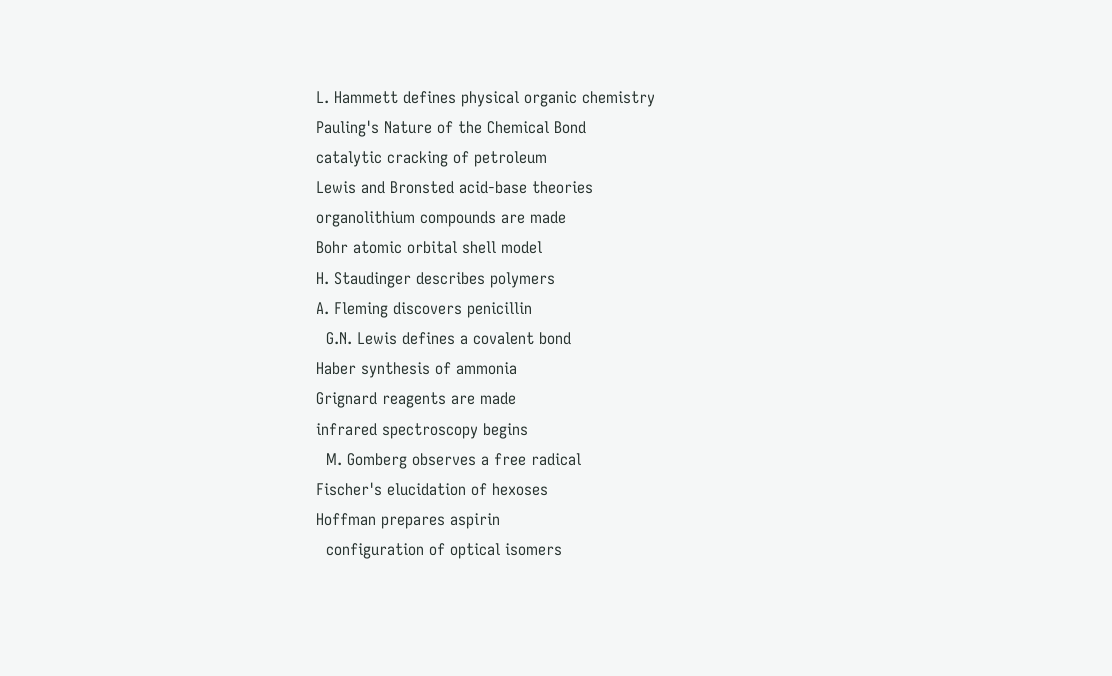L. Hammett defines physical organic chemistry
Pauling's Nature of the Chemical Bond
catalytic cracking of petroleum
Lewis and Bronsted acid-base theories
organolithium compounds are made
Bohr atomic orbital shell model
H. Staudinger describes polymers
A. Fleming discovers penicillin
  G.N. Lewis defines a covalent bond
Haber synthesis of ammonia
Grignard reagents are made
infrared spectroscopy begins
  M. Gomberg observes a free radical
Fischer's elucidation of hexoses
Hoffman prepares aspirin
  configuration of optical isomers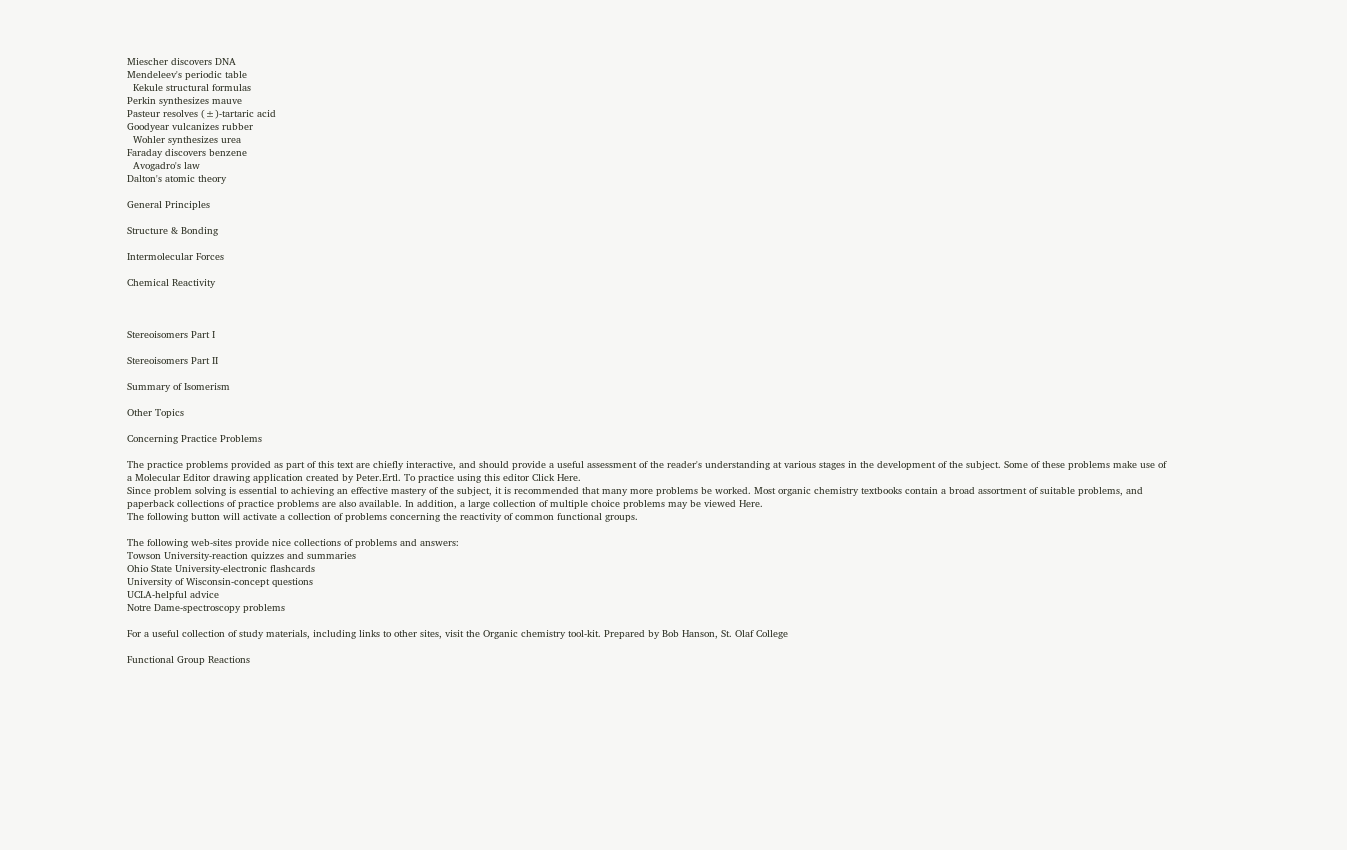Miescher discovers DNA
Mendeleev's periodic table
  Kekule structural formulas
Perkin synthesizes mauve
Pasteur resolves (±)-tartaric acid
Goodyear vulcanizes rubber
  Wohler synthesizes urea
Faraday discovers benzene
  Avogadro's law
Dalton's atomic theory

General Principles

Structure & Bonding

Intermolecular Forces

Chemical Reactivity



Stereoisomers Part I

Stereoisomers Part II

Summary of Isomerism

Other Topics

Concerning Practice Problems

The practice problems provided as part of this text are chiefly interactive, and should provide a useful assessment of the reader's understanding at various stages in the development of the subject. Some of these problems make use of a Molecular Editor drawing application created by Peter.Ertl. To practice using this editor Click Here.
Since problem solving is essential to achieving an effective mastery of the subject, it is recommended that many more problems be worked. Most organic chemistry textbooks contain a broad assortment of suitable problems, and paperback collections of practice problems are also available. In addition, a large collection of multiple choice problems may be viewed Here.
The following button will activate a collection of problems concerning the reactivity of common functional groups.

The following web-sites provide nice collections of problems and answers:
Towson University-reaction quizzes and summaries
Ohio State University-electronic flashcards
University of Wisconsin-concept questions
UCLA-helpful advice
Notre Dame-spectroscopy problems

For a useful collection of study materials, including links to other sites, visit the Organic chemistry tool-kit. Prepared by Bob Hanson, St. Olaf College

Functional Group Reactions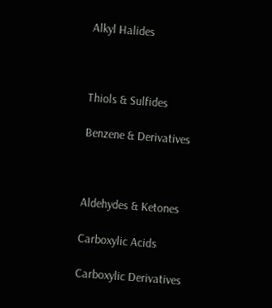Alkyl Halides



Thiols & Sulfides

Benzene & Derivatives



Aldehydes & Ketones

Carboxylic Acids

Carboxylic Derivatives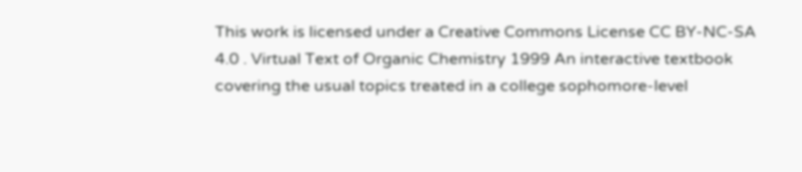This work is licensed under a Creative Commons License CC BY-NC-SA 4.0 . Virtual Text of Organic Chemistry 1999 An interactive textbook covering the usual topics treated in a college sophomore-level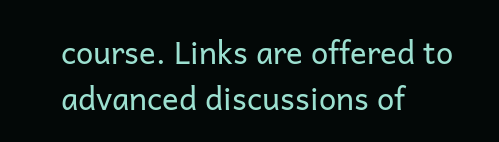course. Links are offered to advanced discussions of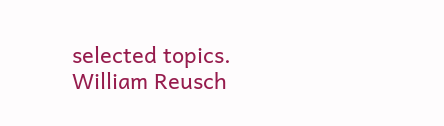selected topics. William Reusch